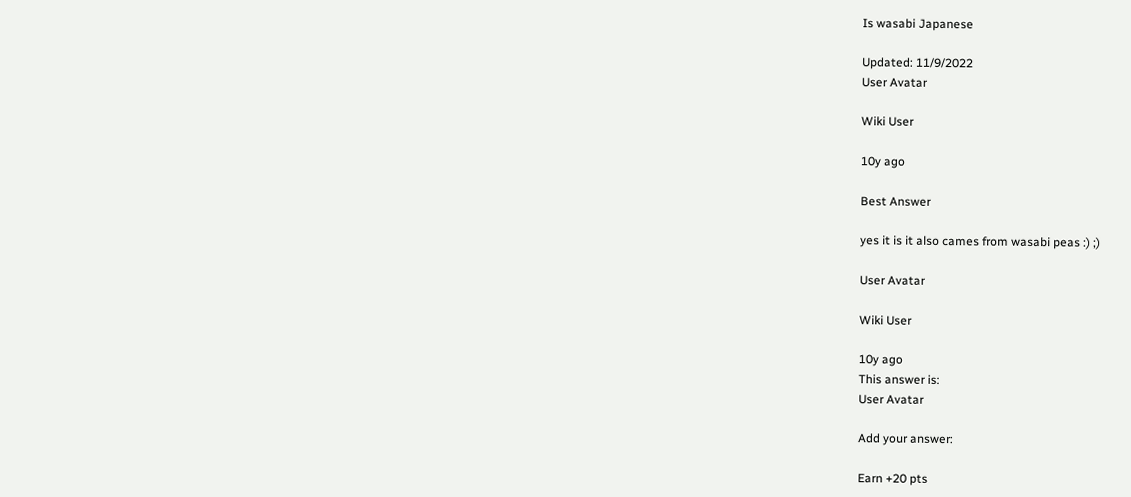Is wasabi Japanese

Updated: 11/9/2022
User Avatar

Wiki User

10y ago

Best Answer

yes it is it also cames from wasabi peas :) ;)

User Avatar

Wiki User

10y ago
This answer is:
User Avatar

Add your answer:

Earn +20 pts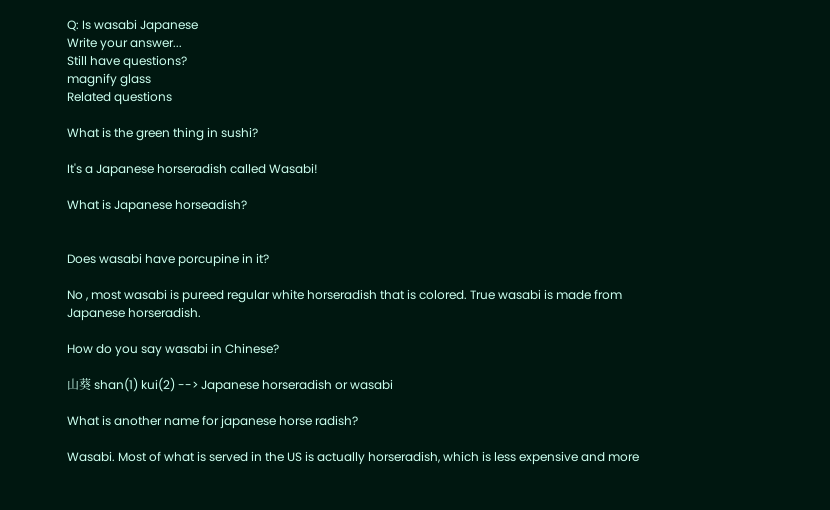Q: Is wasabi Japanese
Write your answer...
Still have questions?
magnify glass
Related questions

What is the green thing in sushi?

It's a Japanese horseradish called Wasabi!

What is Japanese horseadish?


Does wasabi have porcupine in it?

No , most wasabi is pureed regular white horseradish that is colored. True wasabi is made from Japanese horseradish.

How do you say wasabi in Chinese?

山葵 shan(1) kui(2) --> Japanese horseradish or wasabi

What is another name for japanese horse radish?

Wasabi. Most of what is served in the US is actually horseradish, which is less expensive and more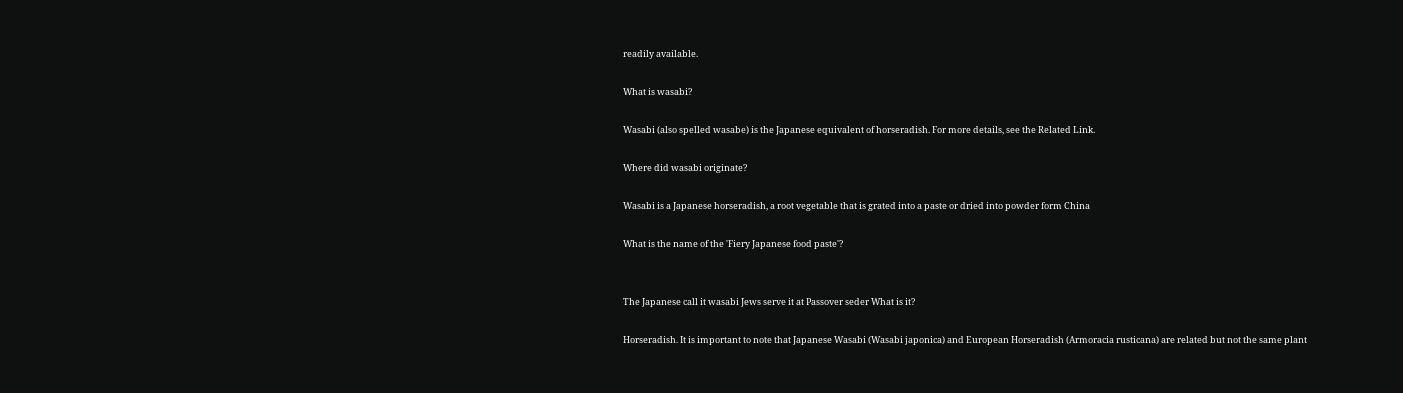readily available.

What is wasabi?

Wasabi (also spelled wasabe) is the Japanese equivalent of horseradish. For more details, see the Related Link.

Where did wasabi originate?

Wasabi is a Japanese horseradish, a root vegetable that is grated into a paste or dried into powder form China

What is the name of the 'Fiery Japanese food paste'?


The Japanese call it wasabi Jews serve it at Passover seder What is it?

Horseradish. It is important to note that Japanese Wasabi (Wasabi japonica) and European Horseradish (Armoracia rusticana) are related but not the same plant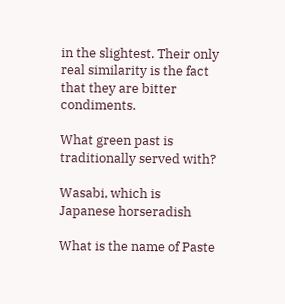in the slightest. Their only real similarity is the fact that they are bitter condiments.

What green past is traditionally served with?

Wasabi, which is Japanese horseradish

What is the name of Paste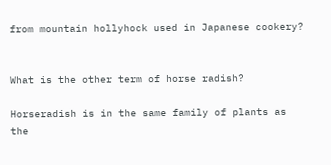from mountain hollyhock used in Japanese cookery?


What is the other term of horse radish?

Horseradish is in the same family of plants as the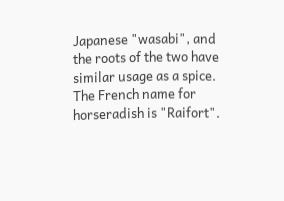Japanese "wasabi", and the roots of the two have similar usage as a spice. The French name for horseradish is "Raifort".